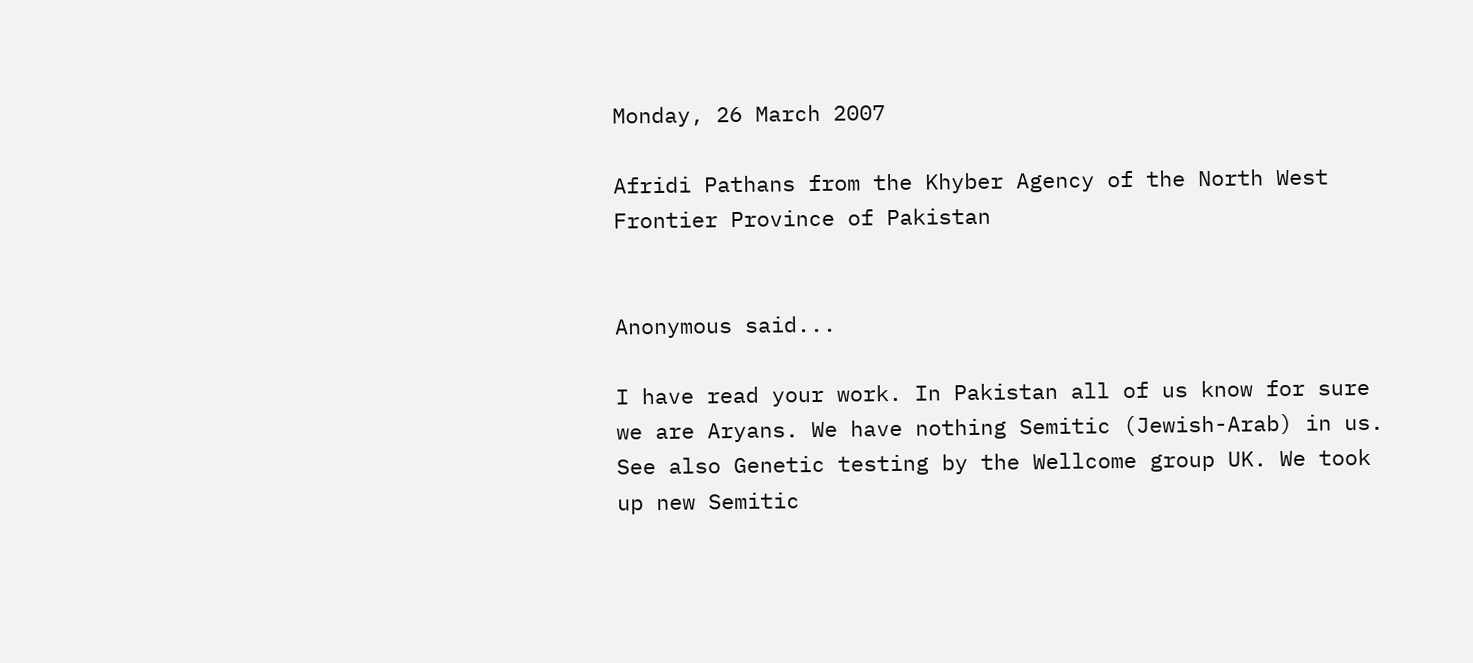Monday, 26 March 2007

Afridi Pathans from the Khyber Agency of the North West Frontier Province of Pakistan


Anonymous said...

I have read your work. In Pakistan all of us know for sure we are Aryans. We have nothing Semitic (Jewish-Arab) in us. See also Genetic testing by the Wellcome group UK. We took up new Semitic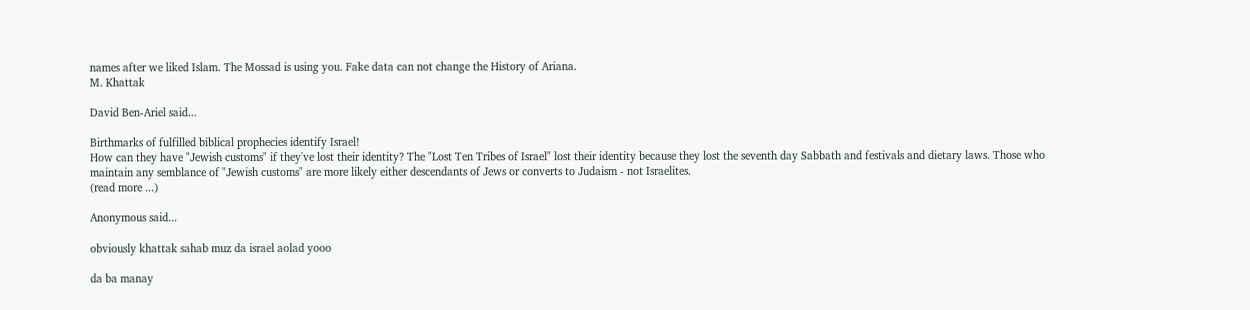names after we liked Islam. The Mossad is using you. Fake data can not change the History of Ariana.
M. Khattak

David Ben-Ariel said...

Birthmarks of fulfilled biblical prophecies identify Israel!
How can they have "Jewish customs" if they've lost their identity? The "Lost Ten Tribes of Israel" lost their identity because they lost the seventh day Sabbath and festivals and dietary laws. Those who maintain any semblance of "Jewish customs" are more likely either descendants of Jews or converts to Judaism - not Israelites.
(read more ...)

Anonymous said...

obviously khattak sahab muz da israel aolad yooo

da ba manay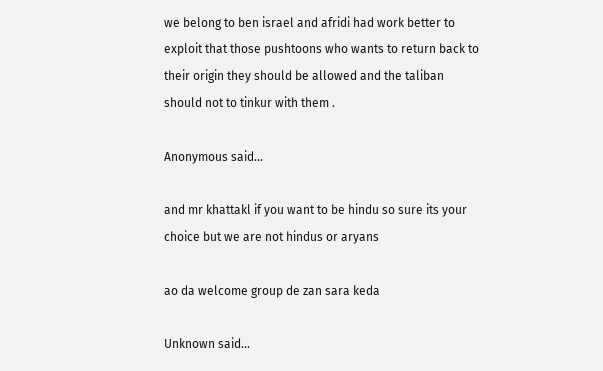we belong to ben israel and afridi had work better to exploit that those pushtoons who wants to return back to their origin they should be allowed and the taliban should not to tinkur with them .

Anonymous said...

and mr khattakl if you want to be hindu so sure its your choice but we are not hindus or aryans

ao da welcome group de zan sara keda

Unknown said...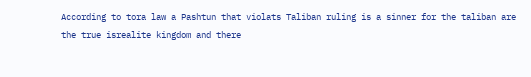According to tora law a Pashtun that violats Taliban ruling is a sinner for the taliban are the true isrealite kingdom and there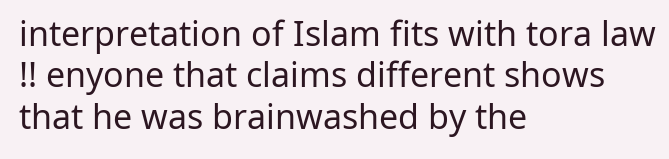interpretation of Islam fits with tora law !! enyone that claims different shows that he was brainwashed by the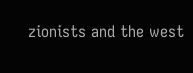zionists and the west